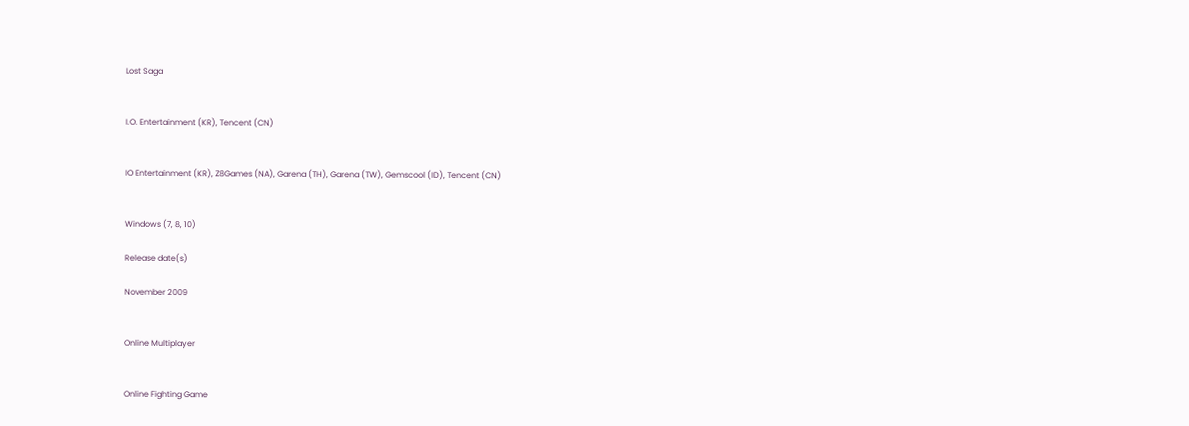Lost Saga


I.O. Entertainment (KR), Tencent (CN)


IO Entertainment (KR), Z8Games (NA), Garena (TH), Garena (TW), Gemscool (ID), Tencent (CN)


Windows (7, 8, 10)

Release date(s)

November 2009


Online Multiplayer


Online Fighting Game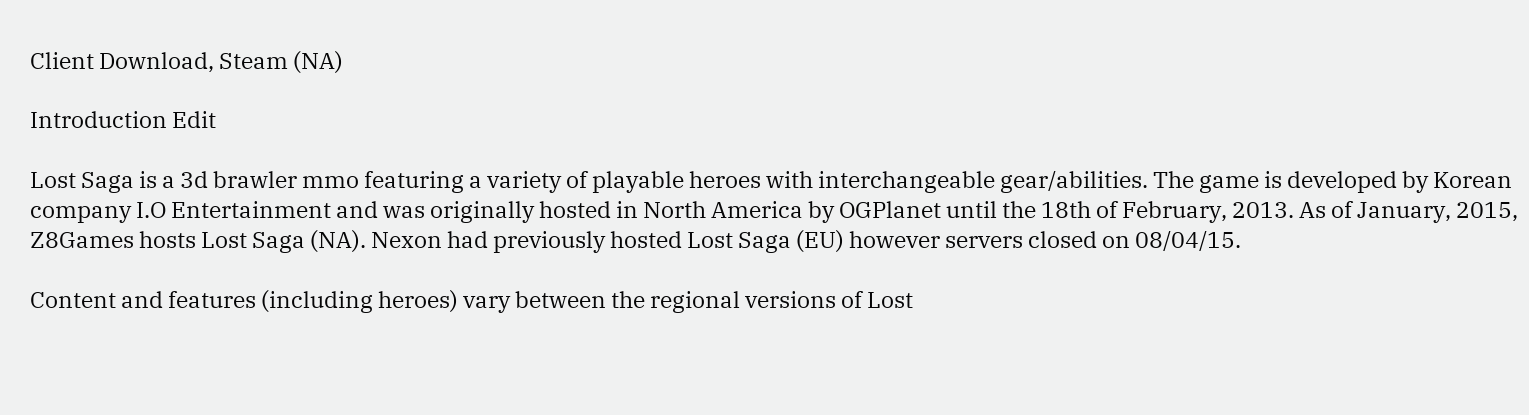Client Download, Steam (NA)

Introduction Edit

Lost Saga is a 3d brawler mmo featuring a variety of playable heroes with interchangeable gear/abilities. The game is developed by Korean company I.O Entertainment and was originally hosted in North America by OGPlanet until the 18th of February, 2013. As of January, 2015, Z8Games hosts Lost Saga (NA). Nexon had previously hosted Lost Saga (EU) however servers closed on 08/04/15.

Content and features (including heroes) vary between the regional versions of Lost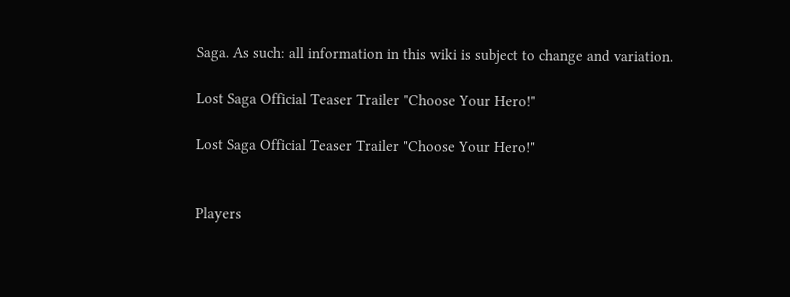Saga. As such: all information in this wiki is subject to change and variation.

Lost Saga Official Teaser Trailer "Choose Your Hero!"

Lost Saga Official Teaser Trailer "Choose Your Hero!"


Players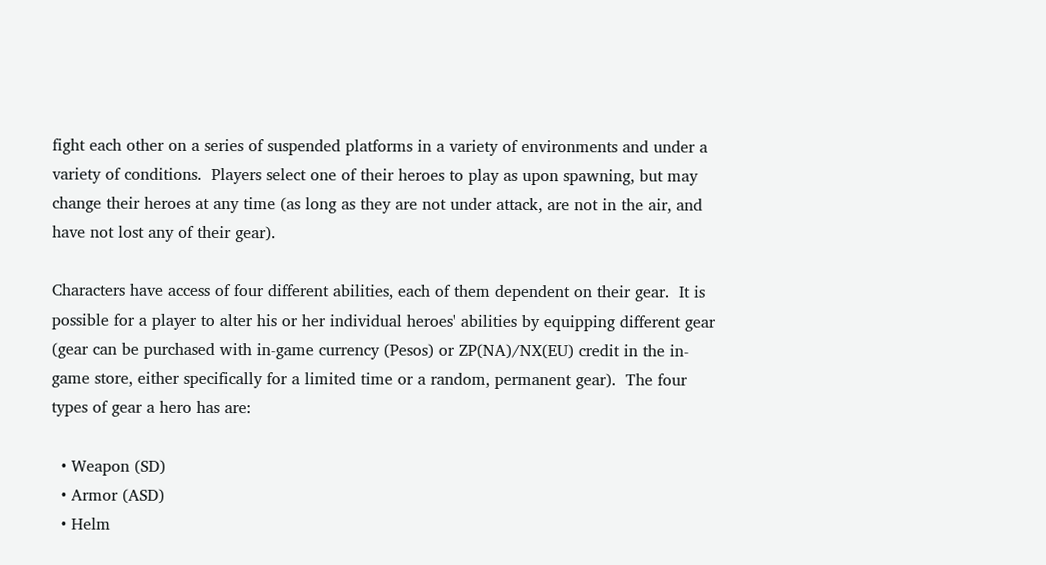fight each other on a series of suspended platforms in a variety of environments and under a variety of conditions.  Players select one of their heroes to play as upon spawning, but may change their heroes at any time (as long as they are not under attack, are not in the air, and have not lost any of their gear).

Characters have access of four different abilities, each of them dependent on their gear.  It is possible for a player to alter his or her individual heroes' abilities by equipping different gear (gear can be purchased with in-game currency (Pesos) or ZP(NA)/NX(EU) credit in the in-game store, either specifically for a limited time or a random, permanent gear).  The four types of gear a hero has are:

  • Weapon (SD)
  • Armor (ASD)
  • Helm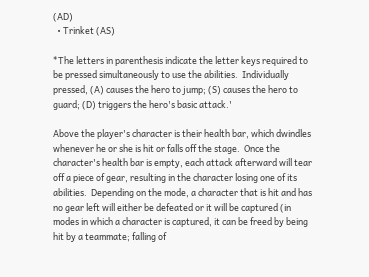(AD)
  • Trinket (AS)

*The letters in parenthesis indicate the letter keys required to be pressed simultaneously to use the abilities.  Individually pressed, (A) causes the hero to jump; (S) causes the hero to guard; (D) triggers the hero's basic attack.'

Above the player's character is their health bar, which dwindles whenever he or she is hit or falls off the stage.  Once the character's health bar is empty, each attack afterward will tear off a piece of gear, resulting in the character losing one of its abilities.  Depending on the mode, a character that is hit and has no gear left will either be defeated or it will be captured (in modes in which a character is captured, it can be freed by being hit by a teammate; falling of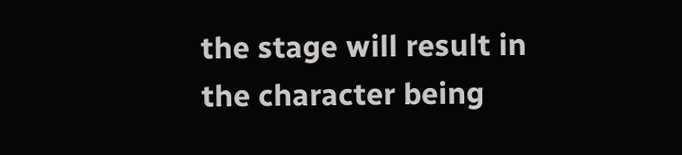the stage will result in the character being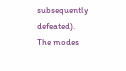subsequently defeated).  The modes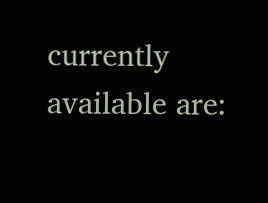currently available are: